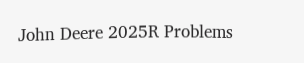John Deere 2025R Problems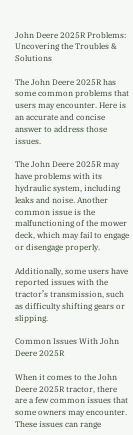John Deere 2025R Problems: Uncovering the Troubles & Solutions

The John Deere 2025R has some common problems that users may encounter. Here is an accurate and concise answer to address those issues.

The John Deere 2025R may have problems with its hydraulic system, including leaks and noise. Another common issue is the malfunctioning of the mower deck, which may fail to engage or disengage properly.

Additionally, some users have reported issues with the tractor’s transmission, such as difficulty shifting gears or slipping.

Common Issues With John Deere 2025R

When it comes to the John Deere 2025R tractor, there are a few common issues that some owners may encounter. These issues can range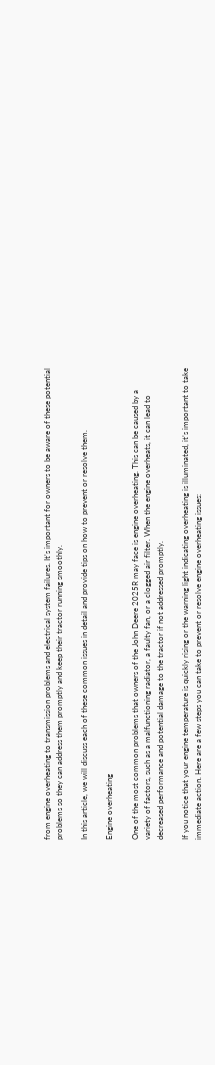from engine overheating to transmission problems and electrical system failures. It’s important for owners to be aware of these potential problems so they can address them promptly and keep their tractor running smoothly.

In this article, we will discuss each of these common issues in detail and provide tips on how to prevent or resolve them.

Engine overheating

One of the most common problems that owners of the John Deere 2025R may face is engine overheating. This can be caused by a variety of factors, such as a malfunctioning radiator, a faulty fan, or a clogged air filter. When the engine overheats, it can lead to decreased performance and potential damage to the tractor if not addressed promptly.

If you notice that your engine temperature is quickly rising or the warning light indicating overheating is illuminated, it’s important to take immediate action. Here are a few steps you can take to prevent or resolve engine overheating issues: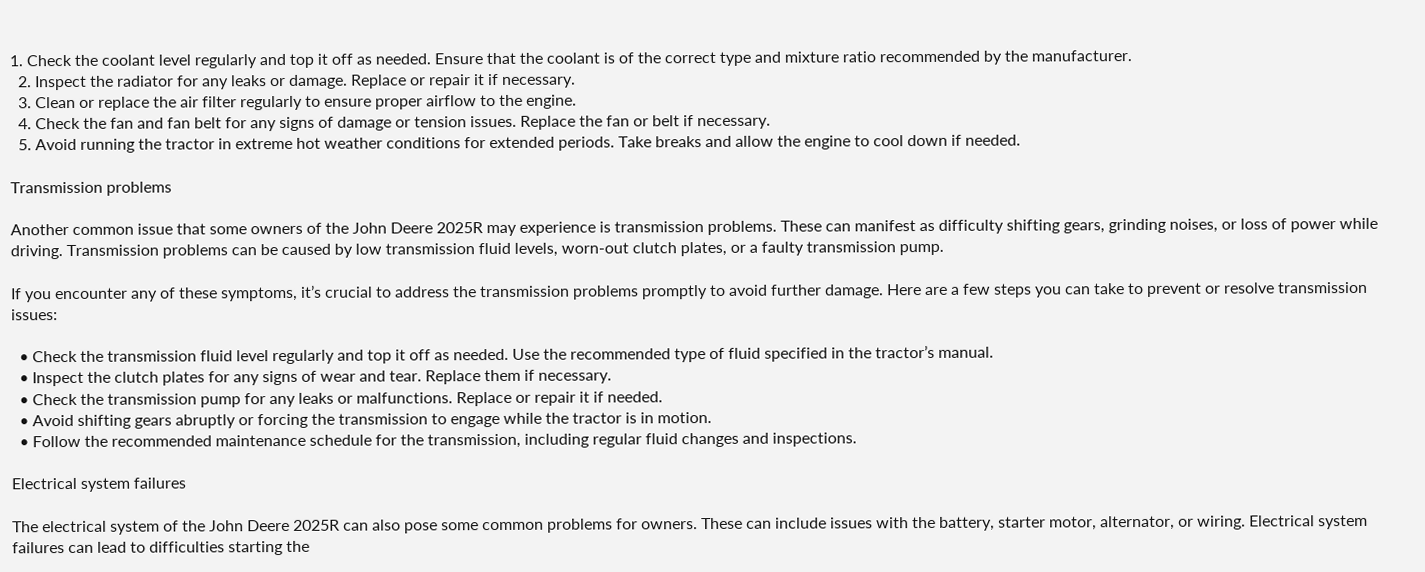1. Check the coolant level regularly and top it off as needed. Ensure that the coolant is of the correct type and mixture ratio recommended by the manufacturer.
  2. Inspect the radiator for any leaks or damage. Replace or repair it if necessary.
  3. Clean or replace the air filter regularly to ensure proper airflow to the engine.
  4. Check the fan and fan belt for any signs of damage or tension issues. Replace the fan or belt if necessary.
  5. Avoid running the tractor in extreme hot weather conditions for extended periods. Take breaks and allow the engine to cool down if needed.

Transmission problems

Another common issue that some owners of the John Deere 2025R may experience is transmission problems. These can manifest as difficulty shifting gears, grinding noises, or loss of power while driving. Transmission problems can be caused by low transmission fluid levels, worn-out clutch plates, or a faulty transmission pump.

If you encounter any of these symptoms, it’s crucial to address the transmission problems promptly to avoid further damage. Here are a few steps you can take to prevent or resolve transmission issues:

  • Check the transmission fluid level regularly and top it off as needed. Use the recommended type of fluid specified in the tractor’s manual.
  • Inspect the clutch plates for any signs of wear and tear. Replace them if necessary.
  • Check the transmission pump for any leaks or malfunctions. Replace or repair it if needed.
  • Avoid shifting gears abruptly or forcing the transmission to engage while the tractor is in motion.
  • Follow the recommended maintenance schedule for the transmission, including regular fluid changes and inspections.

Electrical system failures

The electrical system of the John Deere 2025R can also pose some common problems for owners. These can include issues with the battery, starter motor, alternator, or wiring. Electrical system failures can lead to difficulties starting the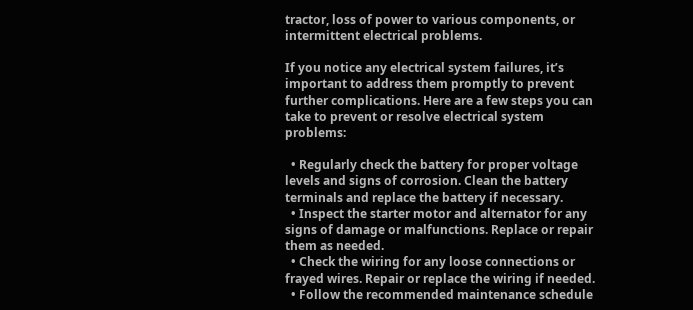tractor, loss of power to various components, or intermittent electrical problems.

If you notice any electrical system failures, it’s important to address them promptly to prevent further complications. Here are a few steps you can take to prevent or resolve electrical system problems:

  • Regularly check the battery for proper voltage levels and signs of corrosion. Clean the battery terminals and replace the battery if necessary.
  • Inspect the starter motor and alternator for any signs of damage or malfunctions. Replace or repair them as needed.
  • Check the wiring for any loose connections or frayed wires. Repair or replace the wiring if needed.
  • Follow the recommended maintenance schedule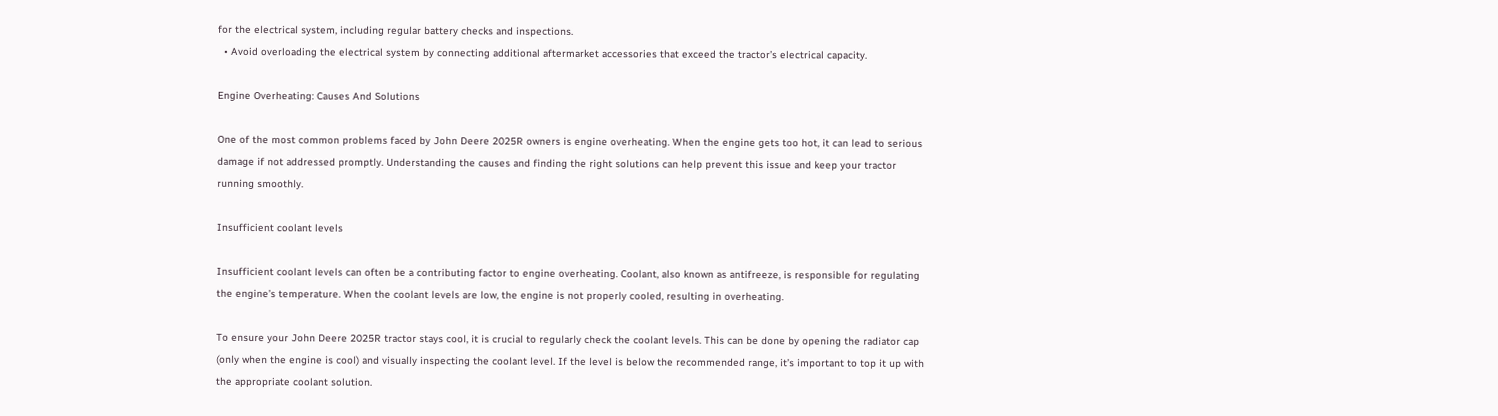for the electrical system, including regular battery checks and inspections.
  • Avoid overloading the electrical system by connecting additional aftermarket accessories that exceed the tractor’s electrical capacity.

Engine Overheating: Causes And Solutions

One of the most common problems faced by John Deere 2025R owners is engine overheating. When the engine gets too hot, it can lead to serious damage if not addressed promptly. Understanding the causes and finding the right solutions can help prevent this issue and keep your tractor running smoothly.

Insufficient coolant levels

Insufficient coolant levels can often be a contributing factor to engine overheating. Coolant, also known as antifreeze, is responsible for regulating the engine’s temperature. When the coolant levels are low, the engine is not properly cooled, resulting in overheating.

To ensure your John Deere 2025R tractor stays cool, it is crucial to regularly check the coolant levels. This can be done by opening the radiator cap (only when the engine is cool) and visually inspecting the coolant level. If the level is below the recommended range, it’s important to top it up with the appropriate coolant solution.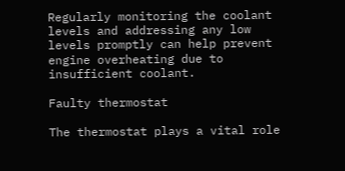Regularly monitoring the coolant levels and addressing any low levels promptly can help prevent engine overheating due to insufficient coolant.

Faulty thermostat

The thermostat plays a vital role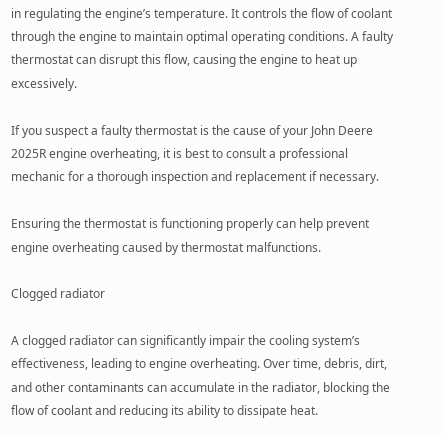in regulating the engine’s temperature. It controls the flow of coolant through the engine to maintain optimal operating conditions. A faulty thermostat can disrupt this flow, causing the engine to heat up excessively.

If you suspect a faulty thermostat is the cause of your John Deere 2025R engine overheating, it is best to consult a professional mechanic for a thorough inspection and replacement if necessary.

Ensuring the thermostat is functioning properly can help prevent engine overheating caused by thermostat malfunctions.

Clogged radiator

A clogged radiator can significantly impair the cooling system’s effectiveness, leading to engine overheating. Over time, debris, dirt, and other contaminants can accumulate in the radiator, blocking the flow of coolant and reducing its ability to dissipate heat.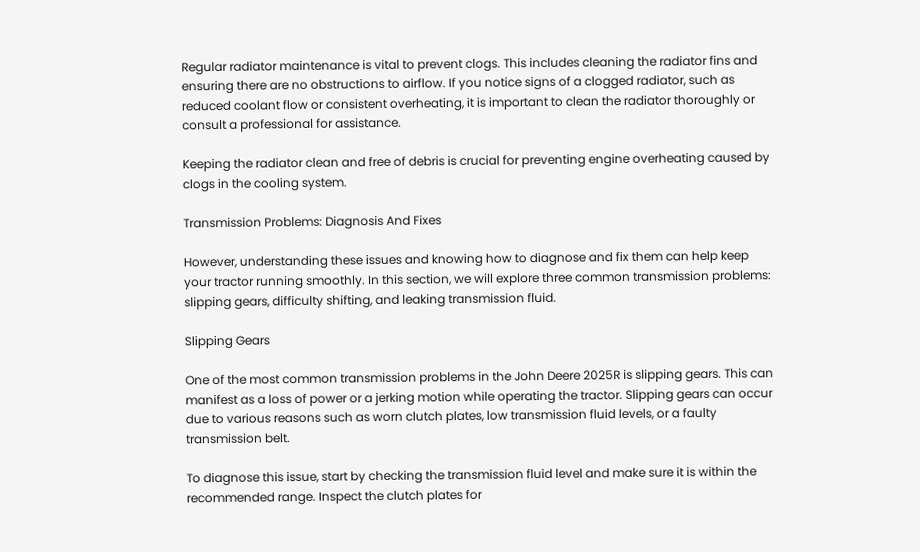Regular radiator maintenance is vital to prevent clogs. This includes cleaning the radiator fins and ensuring there are no obstructions to airflow. If you notice signs of a clogged radiator, such as reduced coolant flow or consistent overheating, it is important to clean the radiator thoroughly or consult a professional for assistance.

Keeping the radiator clean and free of debris is crucial for preventing engine overheating caused by clogs in the cooling system.

Transmission Problems: Diagnosis And Fixes

However, understanding these issues and knowing how to diagnose and fix them can help keep your tractor running smoothly. In this section, we will explore three common transmission problems: slipping gears, difficulty shifting, and leaking transmission fluid.

Slipping Gears

One of the most common transmission problems in the John Deere 2025R is slipping gears. This can manifest as a loss of power or a jerking motion while operating the tractor. Slipping gears can occur due to various reasons such as worn clutch plates, low transmission fluid levels, or a faulty transmission belt.

To diagnose this issue, start by checking the transmission fluid level and make sure it is within the recommended range. Inspect the clutch plates for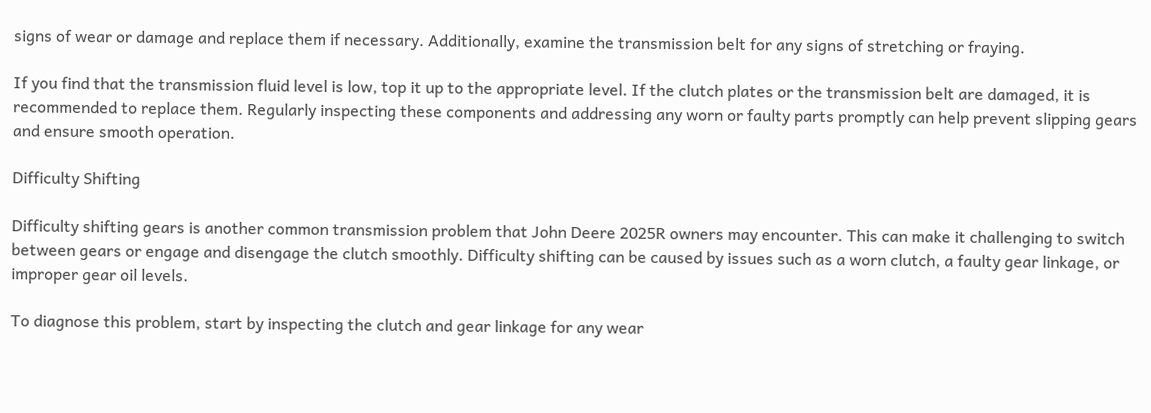signs of wear or damage and replace them if necessary. Additionally, examine the transmission belt for any signs of stretching or fraying.

If you find that the transmission fluid level is low, top it up to the appropriate level. If the clutch plates or the transmission belt are damaged, it is recommended to replace them. Regularly inspecting these components and addressing any worn or faulty parts promptly can help prevent slipping gears and ensure smooth operation.

Difficulty Shifting

Difficulty shifting gears is another common transmission problem that John Deere 2025R owners may encounter. This can make it challenging to switch between gears or engage and disengage the clutch smoothly. Difficulty shifting can be caused by issues such as a worn clutch, a faulty gear linkage, or improper gear oil levels.

To diagnose this problem, start by inspecting the clutch and gear linkage for any wear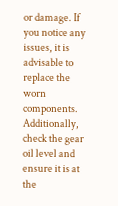or damage. If you notice any issues, it is advisable to replace the worn components. Additionally, check the gear oil level and ensure it is at the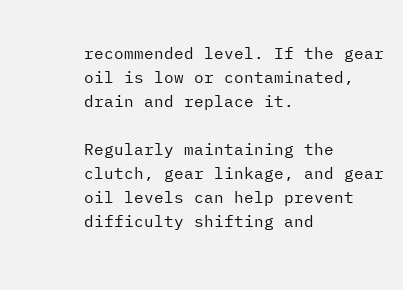recommended level. If the gear oil is low or contaminated, drain and replace it.

Regularly maintaining the clutch, gear linkage, and gear oil levels can help prevent difficulty shifting and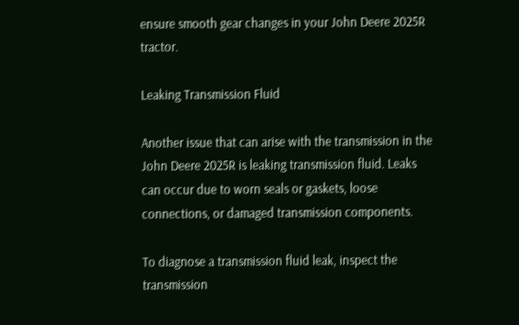ensure smooth gear changes in your John Deere 2025R tractor.

Leaking Transmission Fluid

Another issue that can arise with the transmission in the John Deere 2025R is leaking transmission fluid. Leaks can occur due to worn seals or gaskets, loose connections, or damaged transmission components.

To diagnose a transmission fluid leak, inspect the transmission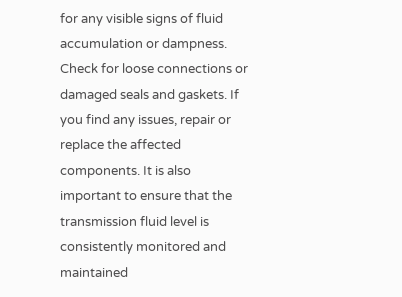for any visible signs of fluid accumulation or dampness. Check for loose connections or damaged seals and gaskets. If you find any issues, repair or replace the affected components. It is also important to ensure that the transmission fluid level is consistently monitored and maintained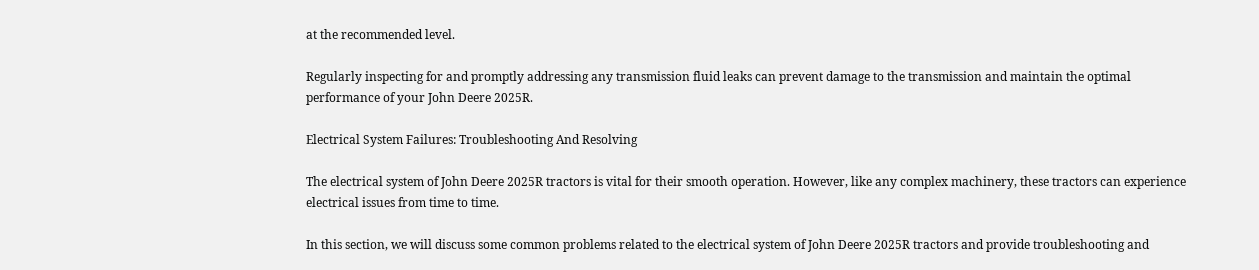at the recommended level.

Regularly inspecting for and promptly addressing any transmission fluid leaks can prevent damage to the transmission and maintain the optimal performance of your John Deere 2025R.

Electrical System Failures: Troubleshooting And Resolving

The electrical system of John Deere 2025R tractors is vital for their smooth operation. However, like any complex machinery, these tractors can experience electrical issues from time to time.

In this section, we will discuss some common problems related to the electrical system of John Deere 2025R tractors and provide troubleshooting and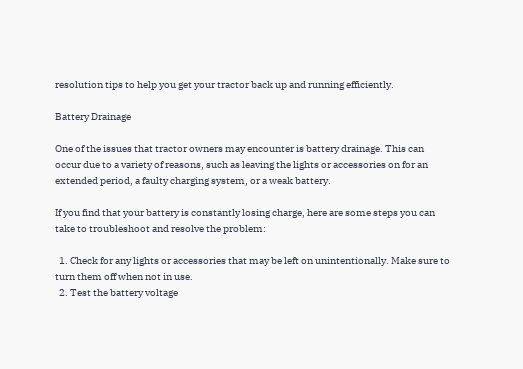resolution tips to help you get your tractor back up and running efficiently.

Battery Drainage

One of the issues that tractor owners may encounter is battery drainage. This can occur due to a variety of reasons, such as leaving the lights or accessories on for an extended period, a faulty charging system, or a weak battery.

If you find that your battery is constantly losing charge, here are some steps you can take to troubleshoot and resolve the problem:

  1. Check for any lights or accessories that may be left on unintentionally. Make sure to turn them off when not in use.
  2. Test the battery voltage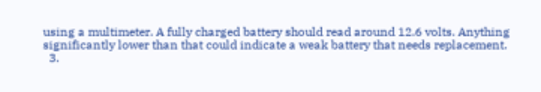using a multimeter. A fully charged battery should read around 12.6 volts. Anything significantly lower than that could indicate a weak battery that needs replacement.
  3.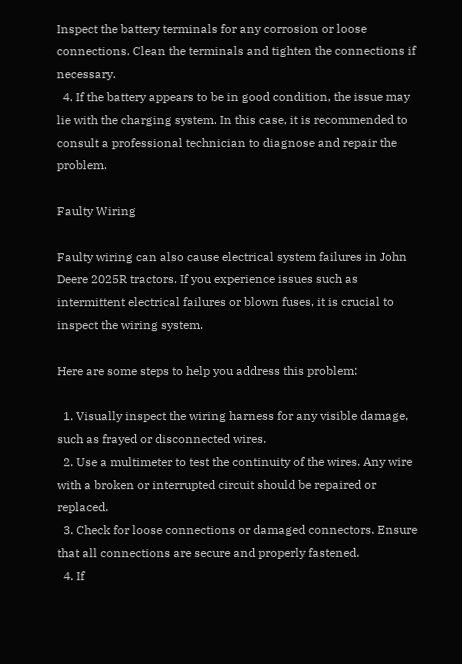Inspect the battery terminals for any corrosion or loose connections. Clean the terminals and tighten the connections if necessary.
  4. If the battery appears to be in good condition, the issue may lie with the charging system. In this case, it is recommended to consult a professional technician to diagnose and repair the problem.

Faulty Wiring

Faulty wiring can also cause electrical system failures in John Deere 2025R tractors. If you experience issues such as intermittent electrical failures or blown fuses, it is crucial to inspect the wiring system.

Here are some steps to help you address this problem:

  1. Visually inspect the wiring harness for any visible damage, such as frayed or disconnected wires.
  2. Use a multimeter to test the continuity of the wires. Any wire with a broken or interrupted circuit should be repaired or replaced.
  3. Check for loose connections or damaged connectors. Ensure that all connections are secure and properly fastened.
  4. If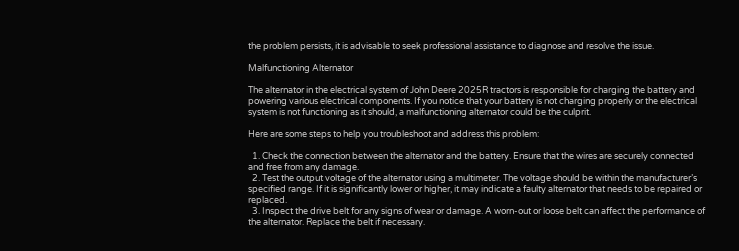the problem persists, it is advisable to seek professional assistance to diagnose and resolve the issue.

Malfunctioning Alternator

The alternator in the electrical system of John Deere 2025R tractors is responsible for charging the battery and powering various electrical components. If you notice that your battery is not charging properly or the electrical system is not functioning as it should, a malfunctioning alternator could be the culprit.

Here are some steps to help you troubleshoot and address this problem:

  1. Check the connection between the alternator and the battery. Ensure that the wires are securely connected and free from any damage.
  2. Test the output voltage of the alternator using a multimeter. The voltage should be within the manufacturer’s specified range. If it is significantly lower or higher, it may indicate a faulty alternator that needs to be repaired or replaced.
  3. Inspect the drive belt for any signs of wear or damage. A worn-out or loose belt can affect the performance of the alternator. Replace the belt if necessary.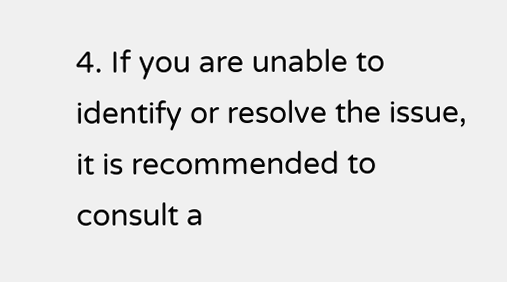4. If you are unable to identify or resolve the issue, it is recommended to consult a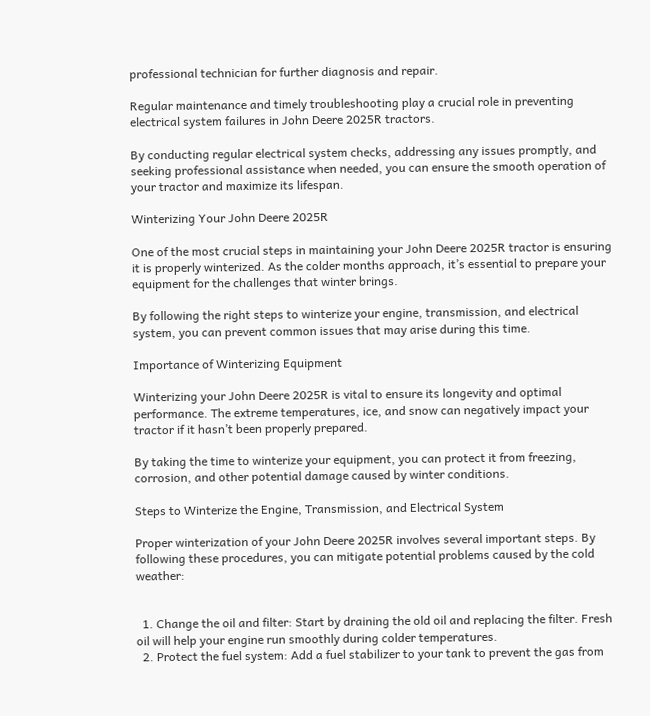professional technician for further diagnosis and repair.

Regular maintenance and timely troubleshooting play a crucial role in preventing electrical system failures in John Deere 2025R tractors.

By conducting regular electrical system checks, addressing any issues promptly, and seeking professional assistance when needed, you can ensure the smooth operation of your tractor and maximize its lifespan.

Winterizing Your John Deere 2025R

One of the most crucial steps in maintaining your John Deere 2025R tractor is ensuring it is properly winterized. As the colder months approach, it’s essential to prepare your equipment for the challenges that winter brings.

By following the right steps to winterize your engine, transmission, and electrical system, you can prevent common issues that may arise during this time.

Importance of Winterizing Equipment

Winterizing your John Deere 2025R is vital to ensure its longevity and optimal performance. The extreme temperatures, ice, and snow can negatively impact your tractor if it hasn’t been properly prepared.

By taking the time to winterize your equipment, you can protect it from freezing, corrosion, and other potential damage caused by winter conditions.

Steps to Winterize the Engine, Transmission, and Electrical System

Proper winterization of your John Deere 2025R involves several important steps. By following these procedures, you can mitigate potential problems caused by the cold weather:


  1. Change the oil and filter: Start by draining the old oil and replacing the filter. Fresh oil will help your engine run smoothly during colder temperatures.
  2. Protect the fuel system: Add a fuel stabilizer to your tank to prevent the gas from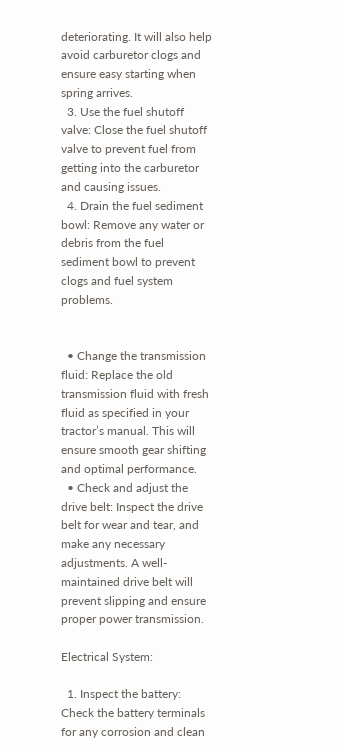deteriorating. It will also help avoid carburetor clogs and ensure easy starting when spring arrives.
  3. Use the fuel shutoff valve: Close the fuel shutoff valve to prevent fuel from getting into the carburetor and causing issues.
  4. Drain the fuel sediment bowl: Remove any water or debris from the fuel sediment bowl to prevent clogs and fuel system problems.


  • Change the transmission fluid: Replace the old transmission fluid with fresh fluid as specified in your tractor’s manual. This will ensure smooth gear shifting and optimal performance.
  • Check and adjust the drive belt: Inspect the drive belt for wear and tear, and make any necessary adjustments. A well-maintained drive belt will prevent slipping and ensure proper power transmission.

Electrical System:

  1. Inspect the battery: Check the battery terminals for any corrosion and clean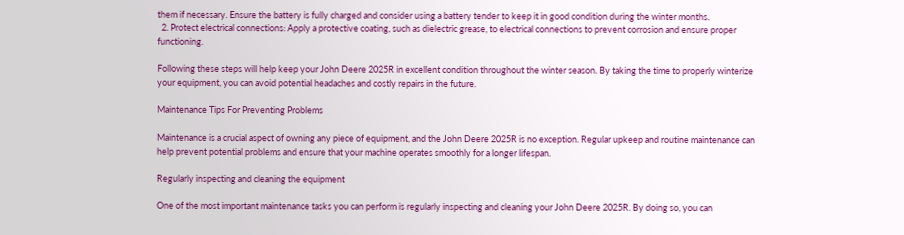them if necessary. Ensure the battery is fully charged and consider using a battery tender to keep it in good condition during the winter months.
  2. Protect electrical connections: Apply a protective coating, such as dielectric grease, to electrical connections to prevent corrosion and ensure proper functioning.

Following these steps will help keep your John Deere 2025R in excellent condition throughout the winter season. By taking the time to properly winterize your equipment, you can avoid potential headaches and costly repairs in the future.

Maintenance Tips For Preventing Problems

Maintenance is a crucial aspect of owning any piece of equipment, and the John Deere 2025R is no exception. Regular upkeep and routine maintenance can help prevent potential problems and ensure that your machine operates smoothly for a longer lifespan.

Regularly inspecting and cleaning the equipment

One of the most important maintenance tasks you can perform is regularly inspecting and cleaning your John Deere 2025R. By doing so, you can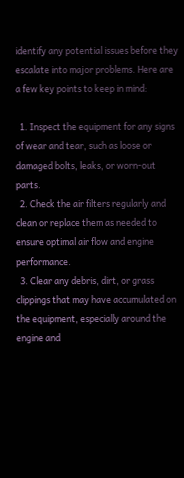identify any potential issues before they escalate into major problems. Here are a few key points to keep in mind:

  1. Inspect the equipment for any signs of wear and tear, such as loose or damaged bolts, leaks, or worn-out parts.
  2. Check the air filters regularly and clean or replace them as needed to ensure optimal air flow and engine performance.
  3. Clear any debris, dirt, or grass clippings that may have accumulated on the equipment, especially around the engine and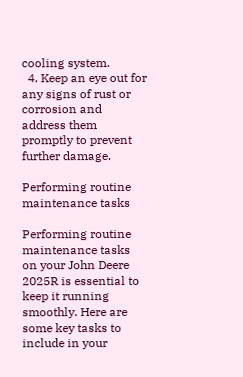cooling system.
  4. Keep an eye out for any signs of rust or corrosion and address them promptly to prevent further damage.

Performing routine maintenance tasks

Performing routine maintenance tasks on your John Deere 2025R is essential to keep it running smoothly. Here are some key tasks to include in your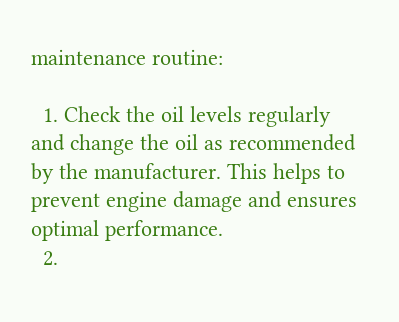maintenance routine:

  1. Check the oil levels regularly and change the oil as recommended by the manufacturer. This helps to prevent engine damage and ensures optimal performance.
  2.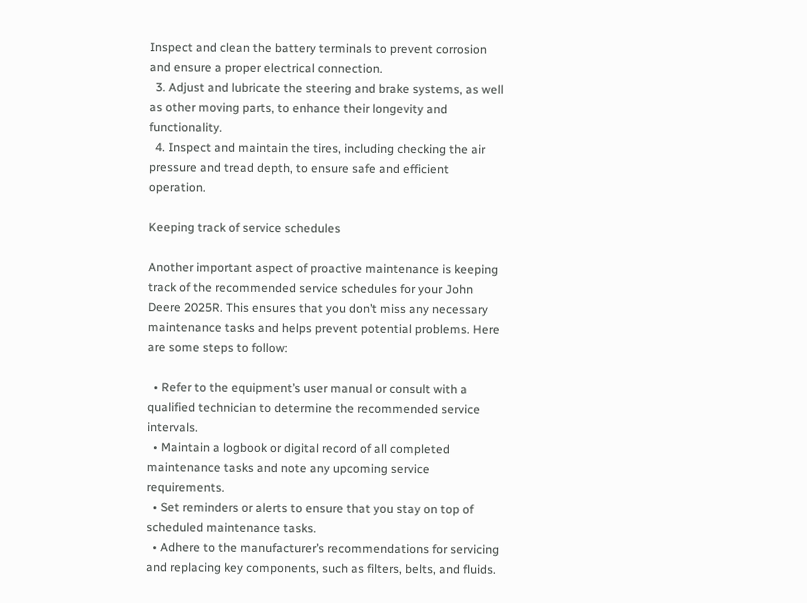Inspect and clean the battery terminals to prevent corrosion and ensure a proper electrical connection.
  3. Adjust and lubricate the steering and brake systems, as well as other moving parts, to enhance their longevity and functionality.
  4. Inspect and maintain the tires, including checking the air pressure and tread depth, to ensure safe and efficient operation.

Keeping track of service schedules

Another important aspect of proactive maintenance is keeping track of the recommended service schedules for your John Deere 2025R. This ensures that you don’t miss any necessary maintenance tasks and helps prevent potential problems. Here are some steps to follow:

  • Refer to the equipment’s user manual or consult with a qualified technician to determine the recommended service intervals.
  • Maintain a logbook or digital record of all completed maintenance tasks and note any upcoming service requirements.
  • Set reminders or alerts to ensure that you stay on top of scheduled maintenance tasks.
  • Adhere to the manufacturer’s recommendations for servicing and replacing key components, such as filters, belts, and fluids.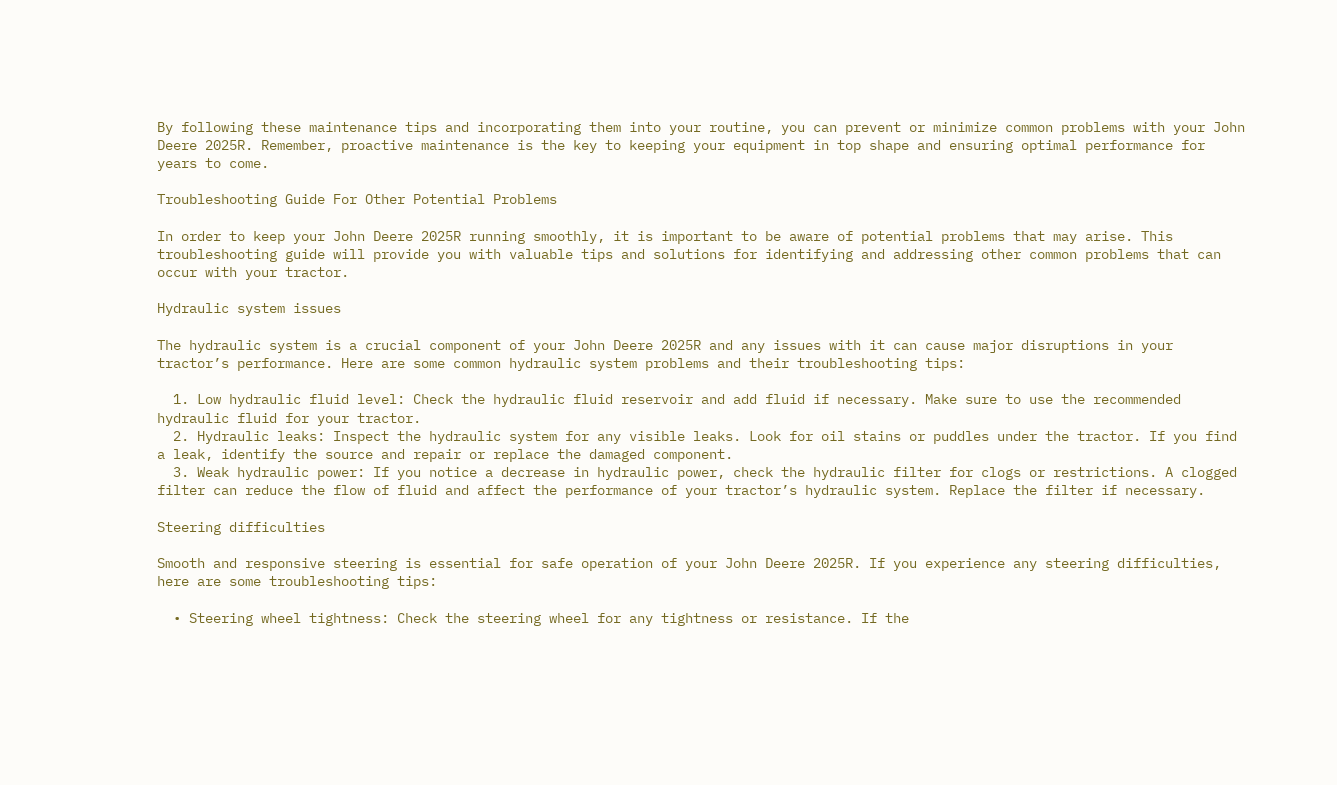By following these maintenance tips and incorporating them into your routine, you can prevent or minimize common problems with your John Deere 2025R. Remember, proactive maintenance is the key to keeping your equipment in top shape and ensuring optimal performance for years to come.

Troubleshooting Guide For Other Potential Problems

In order to keep your John Deere 2025R running smoothly, it is important to be aware of potential problems that may arise. This troubleshooting guide will provide you with valuable tips and solutions for identifying and addressing other common problems that can occur with your tractor.

Hydraulic system issues

The hydraulic system is a crucial component of your John Deere 2025R and any issues with it can cause major disruptions in your tractor’s performance. Here are some common hydraulic system problems and their troubleshooting tips:

  1. Low hydraulic fluid level: Check the hydraulic fluid reservoir and add fluid if necessary. Make sure to use the recommended hydraulic fluid for your tractor.
  2. Hydraulic leaks: Inspect the hydraulic system for any visible leaks. Look for oil stains or puddles under the tractor. If you find a leak, identify the source and repair or replace the damaged component.
  3. Weak hydraulic power: If you notice a decrease in hydraulic power, check the hydraulic filter for clogs or restrictions. A clogged filter can reduce the flow of fluid and affect the performance of your tractor’s hydraulic system. Replace the filter if necessary.

Steering difficulties

Smooth and responsive steering is essential for safe operation of your John Deere 2025R. If you experience any steering difficulties, here are some troubleshooting tips:

  • Steering wheel tightness: Check the steering wheel for any tightness or resistance. If the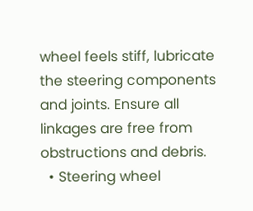wheel feels stiff, lubricate the steering components and joints. Ensure all linkages are free from obstructions and debris.
  • Steering wheel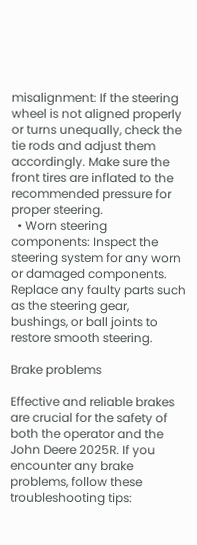misalignment: If the steering wheel is not aligned properly or turns unequally, check the tie rods and adjust them accordingly. Make sure the front tires are inflated to the recommended pressure for proper steering.
  • Worn steering components: Inspect the steering system for any worn or damaged components. Replace any faulty parts such as the steering gear, bushings, or ball joints to restore smooth steering.

Brake problems

Effective and reliable brakes are crucial for the safety of both the operator and the John Deere 2025R. If you encounter any brake problems, follow these troubleshooting tips: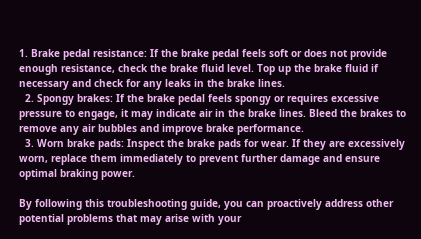1. Brake pedal resistance: If the brake pedal feels soft or does not provide enough resistance, check the brake fluid level. Top up the brake fluid if necessary and check for any leaks in the brake lines.
  2. Spongy brakes: If the brake pedal feels spongy or requires excessive pressure to engage, it may indicate air in the brake lines. Bleed the brakes to remove any air bubbles and improve brake performance.
  3. Worn brake pads: Inspect the brake pads for wear. If they are excessively worn, replace them immediately to prevent further damage and ensure optimal braking power.

By following this troubleshooting guide, you can proactively address other potential problems that may arise with your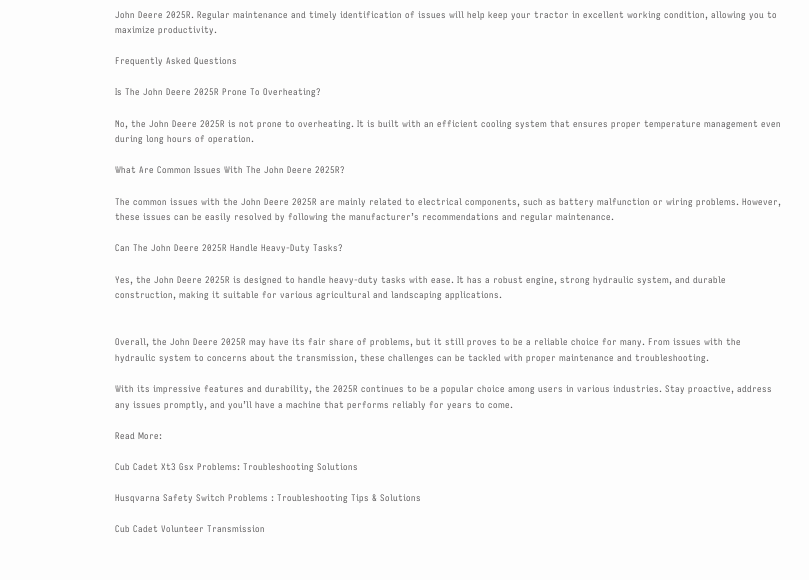John Deere 2025R. Regular maintenance and timely identification of issues will help keep your tractor in excellent working condition, allowing you to maximize productivity.

Frequently Asked Questions

Is The John Deere 2025R Prone To Overheating?

No, the John Deere 2025R is not prone to overheating. It is built with an efficient cooling system that ensures proper temperature management even during long hours of operation.

What Are Common Issues With The John Deere 2025R?

The common issues with the John Deere 2025R are mainly related to electrical components, such as battery malfunction or wiring problems. However, these issues can be easily resolved by following the manufacturer’s recommendations and regular maintenance.

Can The John Deere 2025R Handle Heavy-Duty Tasks?

Yes, the John Deere 2025R is designed to handle heavy-duty tasks with ease. It has a robust engine, strong hydraulic system, and durable construction, making it suitable for various agricultural and landscaping applications.


Overall, the John Deere 2025R may have its fair share of problems, but it still proves to be a reliable choice for many. From issues with the hydraulic system to concerns about the transmission, these challenges can be tackled with proper maintenance and troubleshooting.

With its impressive features and durability, the 2025R continues to be a popular choice among users in various industries. Stay proactive, address any issues promptly, and you’ll have a machine that performs reliably for years to come.

Read More:

Cub Cadet Xt3 Gsx Problems: Troubleshooting Solutions

Husqvarna Safety Switch Problems : Troubleshooting Tips & Solutions

Cub Cadet Volunteer Transmission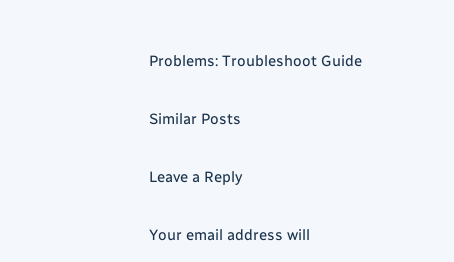Problems: Troubleshoot Guide

Similar Posts

Leave a Reply

Your email address will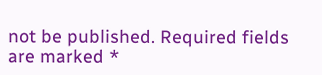not be published. Required fields are marked *